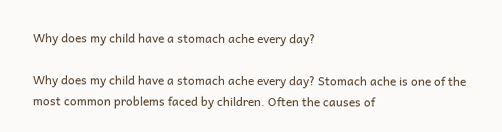Why does my child have a stomach ache every day?

Why does my child have a stomach ache every day? Stomach ache is one of the most common problems faced by children. Often the causes of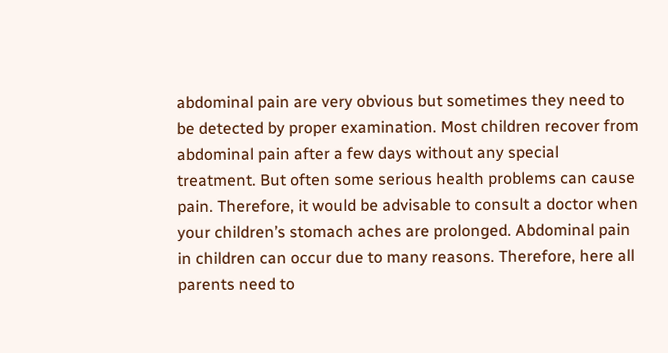abdominal pain are very obvious but sometimes they need to be detected by proper examination. Most children recover from abdominal pain after a few days without any special treatment. But often some serious health problems can cause pain. Therefore, it would be advisable to consult a doctor when your children’s stomach aches are prolonged. Abdominal pain in children can occur due to many reasons. Therefore, here all parents need to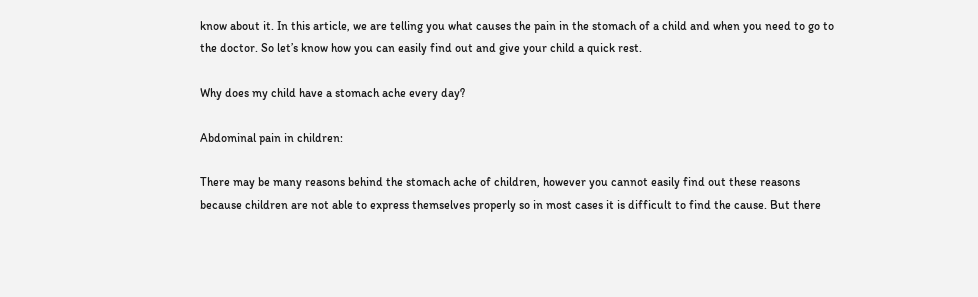know about it. In this article, we are telling you what causes the pain in the stomach of a child and when you need to go to the doctor. So let’s know how you can easily find out and give your child a quick rest.

Why does my child have a stomach ache every day?

Abdominal pain in children:

There may be many reasons behind the stomach ache of children, however you cannot easily find out these reasons because children are not able to express themselves properly so in most cases it is difficult to find the cause. But there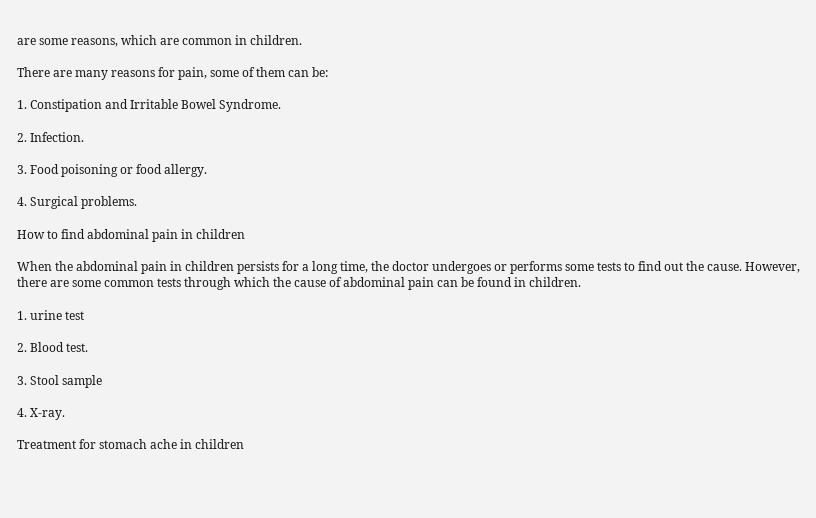are some reasons, which are common in children.

There are many reasons for pain, some of them can be:

1. Constipation and Irritable Bowel Syndrome.

2. Infection.

3. Food poisoning or food allergy.

4. Surgical problems.

How to find abdominal pain in children

When the abdominal pain in children persists for a long time, the doctor undergoes or performs some tests to find out the cause. However, there are some common tests through which the cause of abdominal pain can be found in children.

1. urine test

2. Blood test.

3. Stool sample

4. X-ray.

Treatment for stomach ache in children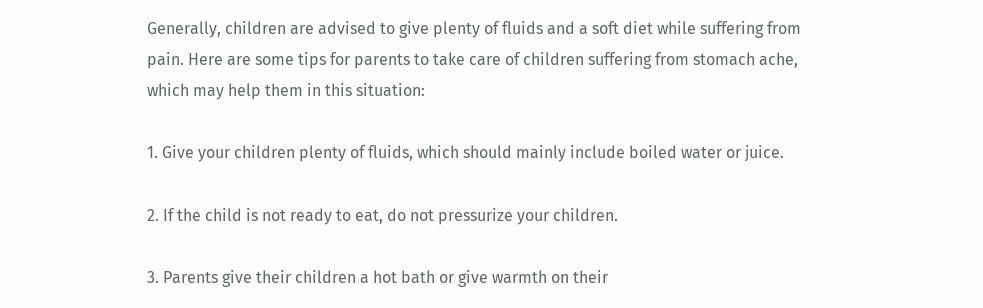Generally, children are advised to give plenty of fluids and a soft diet while suffering from pain. Here are some tips for parents to take care of children suffering from stomach ache, which may help them in this situation:

1. Give your children plenty of fluids, which should mainly include boiled water or juice.

2. If the child is not ready to eat, do not pressurize your children.

3. Parents give their children a hot bath or give warmth on their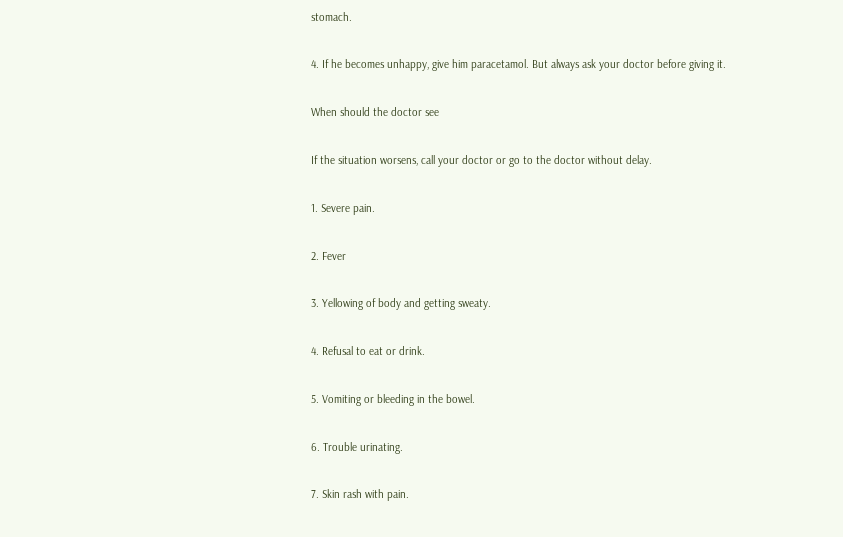stomach.

4. If he becomes unhappy, give him paracetamol. But always ask your doctor before giving it.

When should the doctor see

If the situation worsens, call your doctor or go to the doctor without delay.

1. Severe pain.

2. Fever

3. Yellowing of body and getting sweaty.

4. Refusal to eat or drink.

5. Vomiting or bleeding in the bowel.

6. Trouble urinating.

7. Skin rash with pain.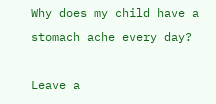Why does my child have a stomach ache every day?

Leave a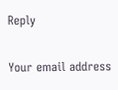Reply

Your email address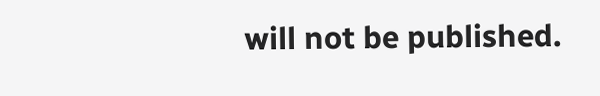will not be published.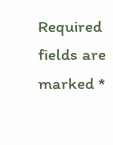Required fields are marked *